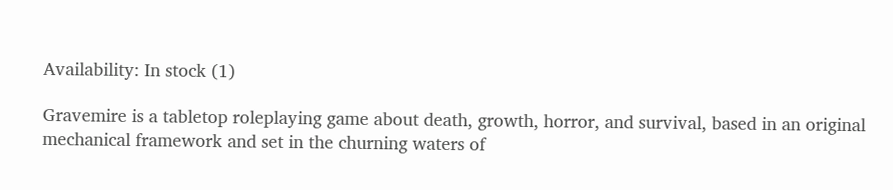Availability: In stock (1)

Gravemire is a tabletop roleplaying game about death, growth, horror, and survival, based in an original mechanical framework and set in the churning waters of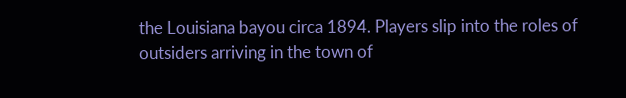the Louisiana bayou circa 1894. Players slip into the roles of outsiders arriving in the town of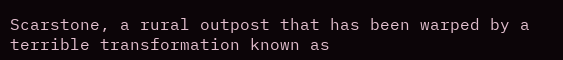Scarstone, a rural outpost that has been warped by a terrible transformation known as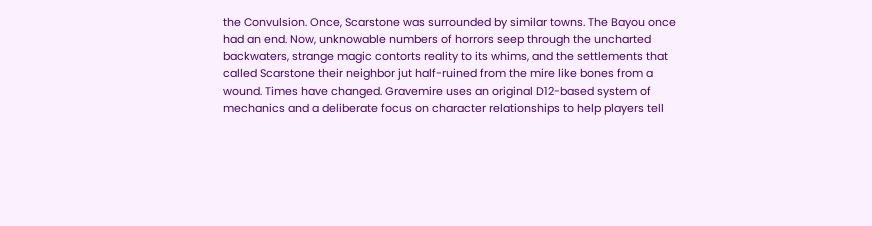the Convulsion. Once, Scarstone was surrounded by similar towns. The Bayou once had an end. Now, unknowable numbers of horrors seep through the uncharted backwaters, strange magic contorts reality to its whims, and the settlements that called Scarstone their neighbor jut half-ruined from the mire like bones from a wound. Times have changed. Gravemire uses an original D12-based system of mechanics and a deliberate focus on character relationships to help players tell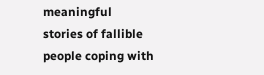meaningful stories of fallible people coping with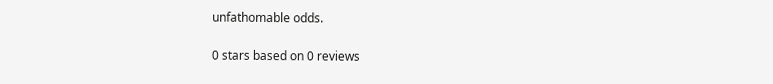unfathomable odds.

0 stars based on 0 reviews